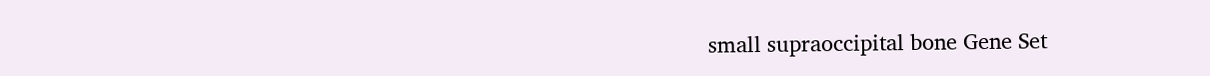small supraoccipital bone Gene Set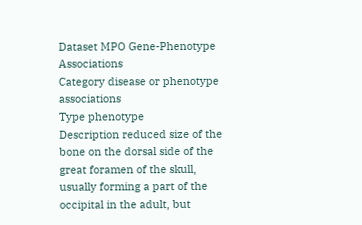Dataset MPO Gene-Phenotype Associations
Category disease or phenotype associations
Type phenotype
Description reduced size of the bone on the dorsal side of the great foramen of the skull, usually forming a part of the occipital in the adult, but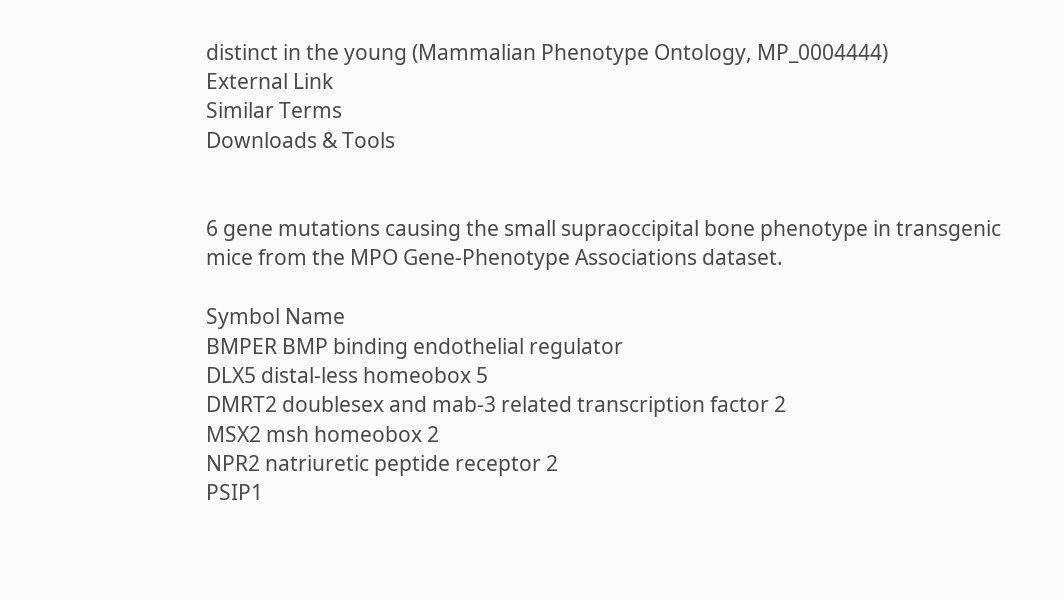distinct in the young (Mammalian Phenotype Ontology, MP_0004444)
External Link
Similar Terms
Downloads & Tools


6 gene mutations causing the small supraoccipital bone phenotype in transgenic mice from the MPO Gene-Phenotype Associations dataset.

Symbol Name
BMPER BMP binding endothelial regulator
DLX5 distal-less homeobox 5
DMRT2 doublesex and mab-3 related transcription factor 2
MSX2 msh homeobox 2
NPR2 natriuretic peptide receptor 2
PSIP1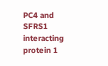PC4 and SFRS1 interacting protein 1